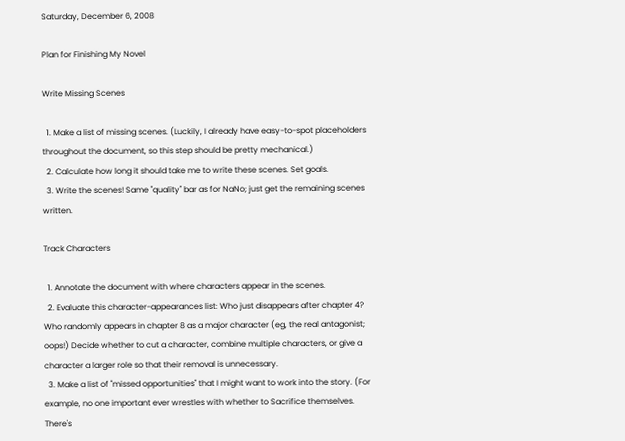Saturday, December 6, 2008

Plan for Finishing My Novel

Write Missing Scenes

  1. Make a list of missing scenes. (Luckily, I already have easy-to-spot placeholders throughout the document, so this step should be pretty mechanical.)
  2. Calculate how long it should take me to write these scenes. Set goals.
  3. Write the scenes! Same "quality" bar as for NaNo; just get the remaining scenes written.

Track Characters

  1. Annotate the document with where characters appear in the scenes.
  2. Evaluate this character-appearances list: Who just disappears after chapter 4? Who randomly appears in chapter 8 as a major character (eg, the real antagonist; oops!) Decide whether to cut a character, combine multiple characters, or give a character a larger role so that their removal is unnecessary.
  3. Make a list of "missed opportunities" that I might want to work into the story. (For example, no one important ever wrestles with whether to Sacrifice themselves. There's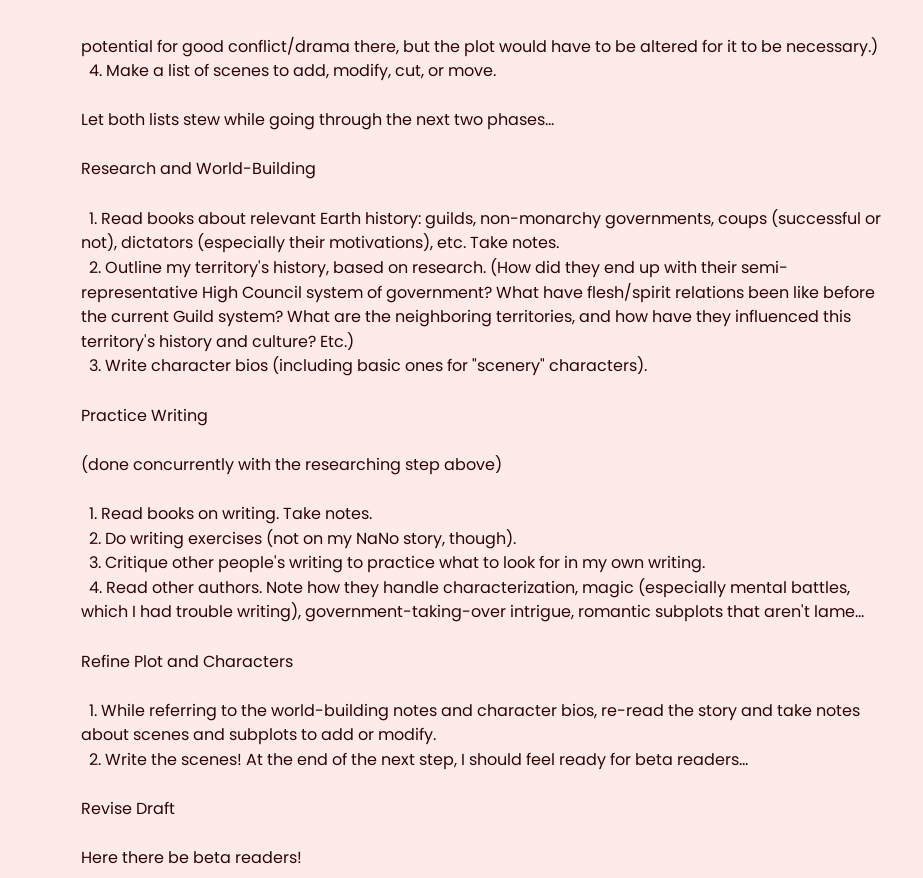potential for good conflict/drama there, but the plot would have to be altered for it to be necessary.)
  4. Make a list of scenes to add, modify, cut, or move.

Let both lists stew while going through the next two phases...

Research and World-Building

  1. Read books about relevant Earth history: guilds, non-monarchy governments, coups (successful or not), dictators (especially their motivations), etc. Take notes.
  2. Outline my territory's history, based on research. (How did they end up with their semi-representative High Council system of government? What have flesh/spirit relations been like before the current Guild system? What are the neighboring territories, and how have they influenced this territory's history and culture? Etc.)
  3. Write character bios (including basic ones for "scenery" characters).

Practice Writing

(done concurrently with the researching step above)

  1. Read books on writing. Take notes.
  2. Do writing exercises (not on my NaNo story, though).
  3. Critique other people's writing to practice what to look for in my own writing.
  4. Read other authors. Note how they handle characterization, magic (especially mental battles, which I had trouble writing), government-taking-over intrigue, romantic subplots that aren't lame...

Refine Plot and Characters

  1. While referring to the world-building notes and character bios, re-read the story and take notes about scenes and subplots to add or modify.
  2. Write the scenes! At the end of the next step, I should feel ready for beta readers...

Revise Draft

Here there be beta readers!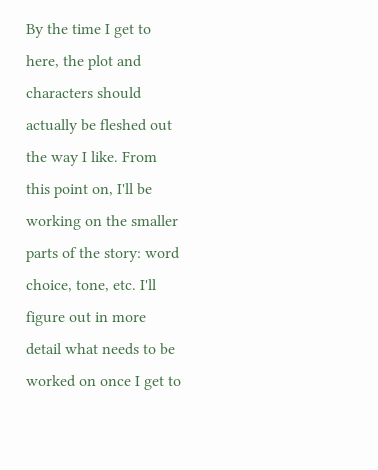By the time I get to here, the plot and characters should actually be fleshed out the way I like. From this point on, I'll be working on the smaller parts of the story: word choice, tone, etc. I'll figure out in more detail what needs to be worked on once I get to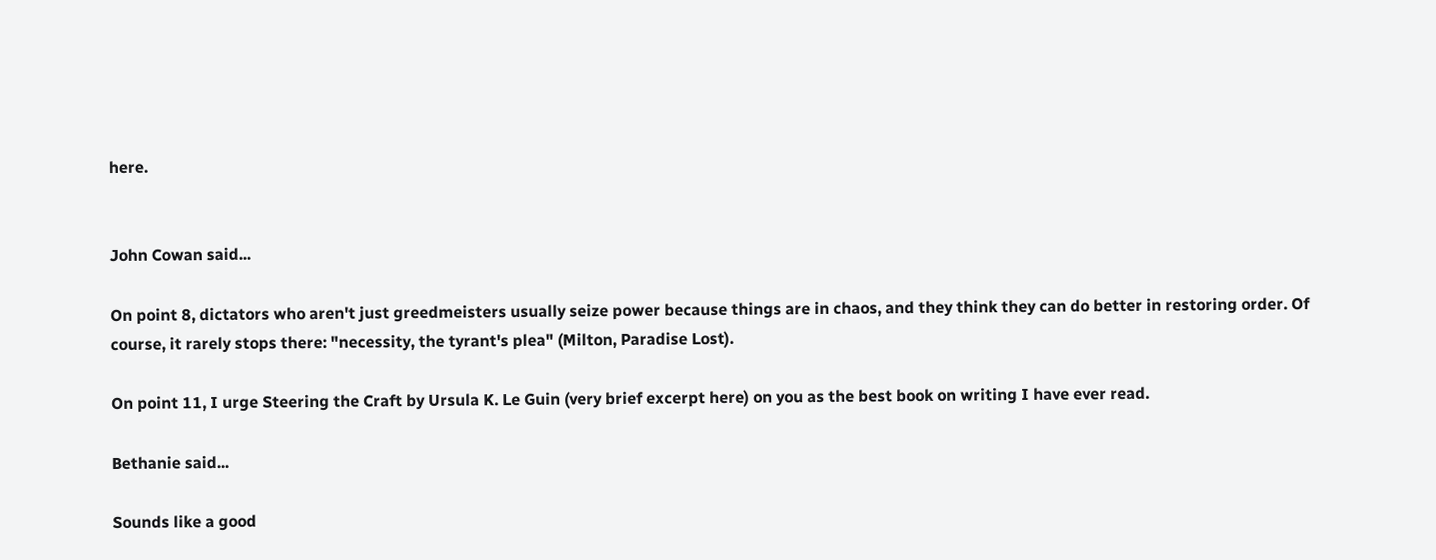here.


John Cowan said...

On point 8, dictators who aren't just greedmeisters usually seize power because things are in chaos, and they think they can do better in restoring order. Of course, it rarely stops there: "necessity, the tyrant's plea" (Milton, Paradise Lost).

On point 11, I urge Steering the Craft by Ursula K. Le Guin (very brief excerpt here) on you as the best book on writing I have ever read.

Bethanie said...

Sounds like a good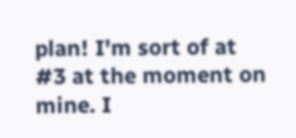plan! I'm sort of at #3 at the moment on mine. I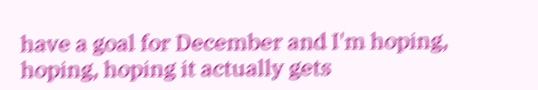have a goal for December and I'm hoping, hoping, hoping it actually gets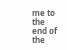me to the end of the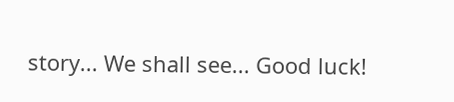story... We shall see... Good luck!